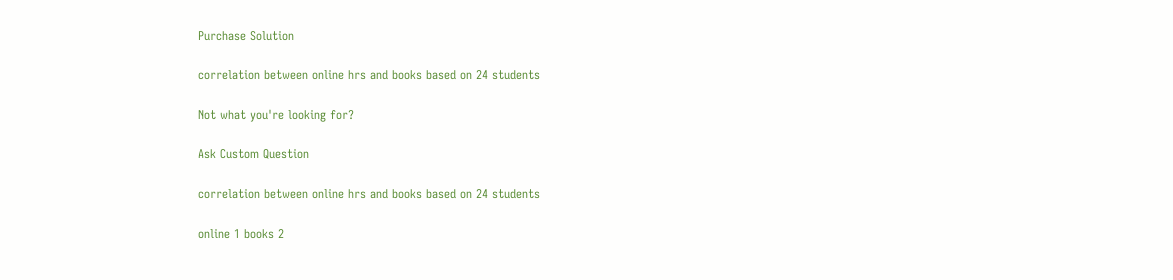Purchase Solution

correlation between online hrs and books based on 24 students

Not what you're looking for?

Ask Custom Question

correlation between online hrs and books based on 24 students

online 1 books 2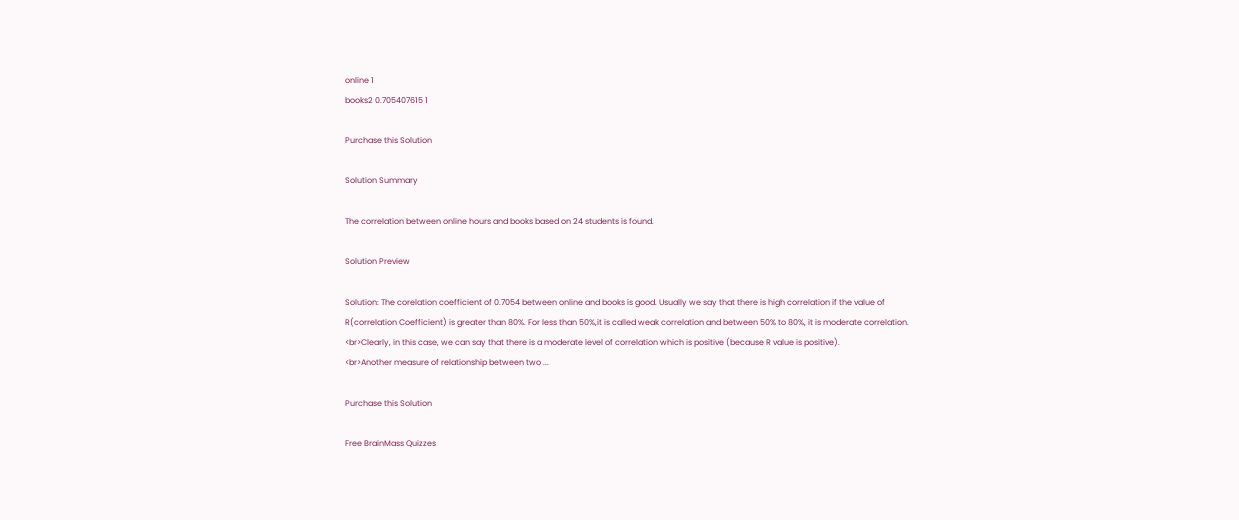online 1
books2 0.705407615 1

Purchase this Solution

Solution Summary

The correlation between online hours and books based on 24 students is found.

Solution Preview

Solution: The corelation coefficient of 0.7054 between online and books is good. Usually we say that there is high correlation if the value of R(correlation Coefficient) is greater than 80%. For less than 50%,it is called weak correlation and between 50% to 80%, it is moderate correlation.
<br>Clearly, in this case, we can say that there is a moderate level of correlation which is positive (because R value is positive).
<br>Another measure of relationship between two ...

Purchase this Solution

Free BrainMass Quizzes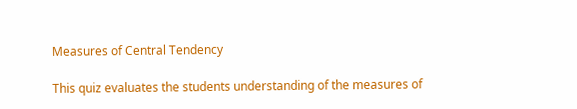Measures of Central Tendency

This quiz evaluates the students understanding of the measures of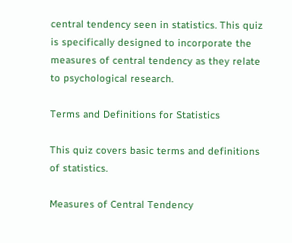central tendency seen in statistics. This quiz is specifically designed to incorporate the measures of central tendency as they relate to psychological research.

Terms and Definitions for Statistics

This quiz covers basic terms and definitions of statistics.

Measures of Central Tendency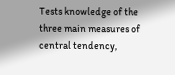Tests knowledge of the three main measures of central tendency,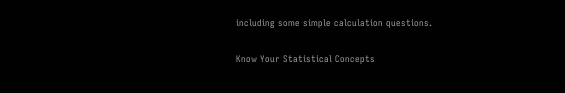including some simple calculation questions.

Know Your Statistical Concepts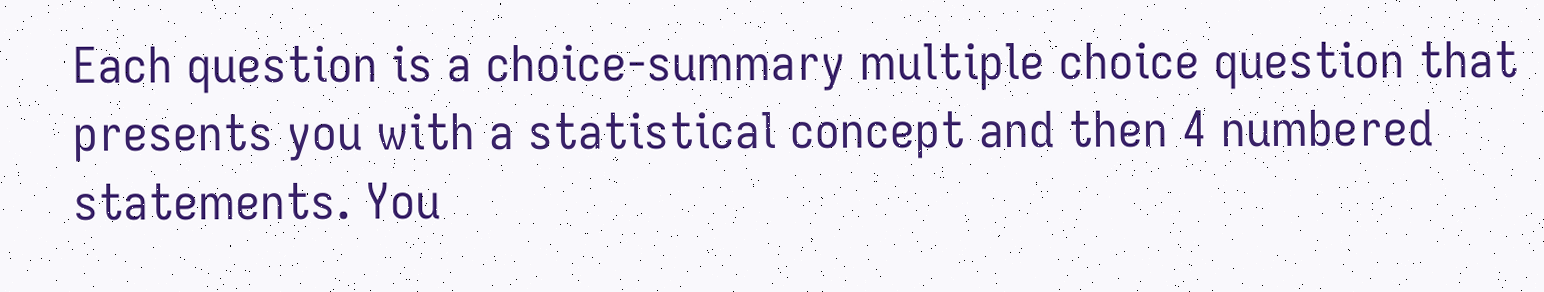Each question is a choice-summary multiple choice question that presents you with a statistical concept and then 4 numbered statements. You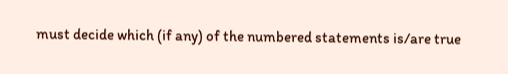must decide which (if any) of the numbered statements is/are true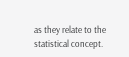as they relate to the statistical concept.